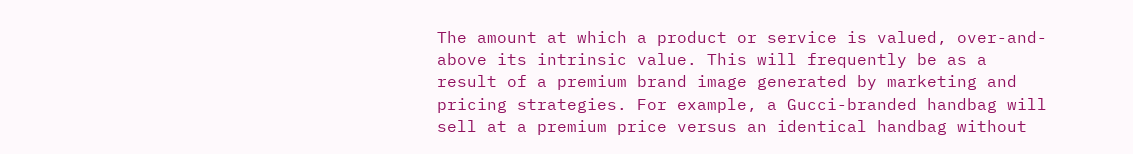The amount at which a product or service is valued, over-and-above its intrinsic value. This will frequently be as a result of a premium brand image generated by marketing and pricing strategies. For example, a Gucci-branded handbag will sell at a premium price versus an identical handbag without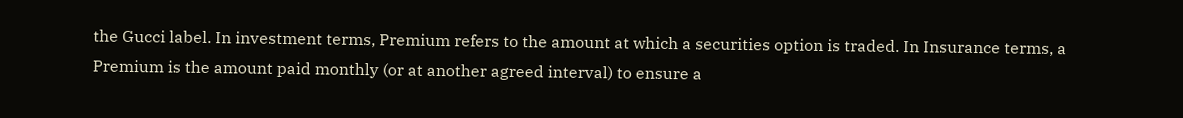the Gucci label. In investment terms, Premium refers to the amount at which a securities option is traded. In Insurance terms, a Premium is the amount paid monthly (or at another agreed interval) to ensure a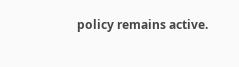policy remains active.